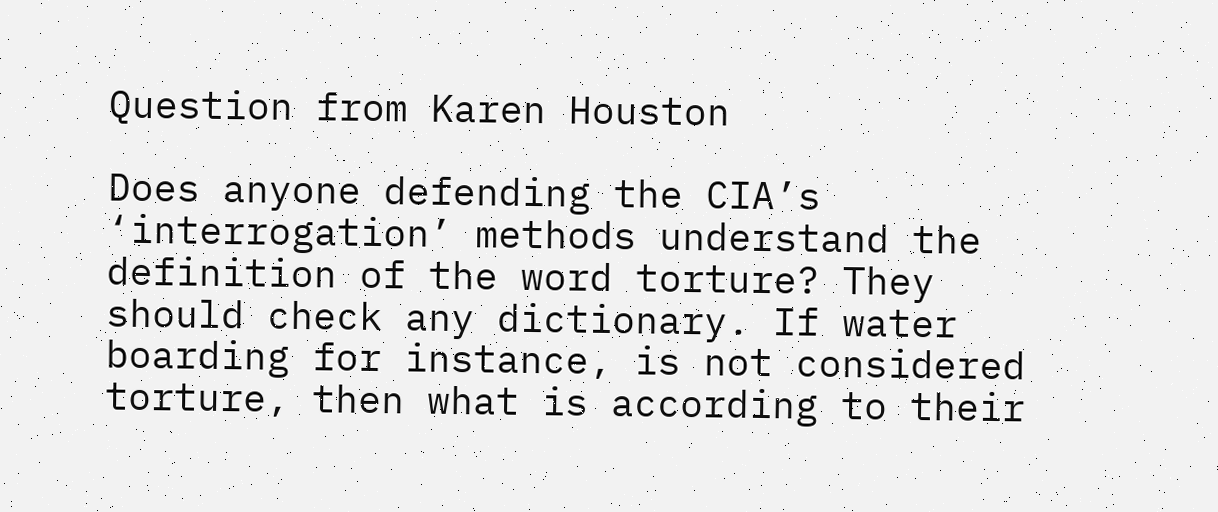Question from Karen Houston

Does anyone defending the CIA’s ‘interrogation’ methods understand the definition of the word torture? They should check any dictionary. If water boarding for instance, is not considered torture, then what is according to their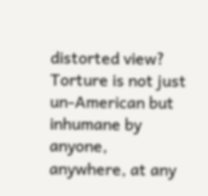distorted view? Torture is not just un-American but inhumane by anyone, anywhere, at any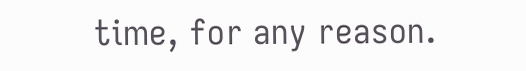time, for any reason.